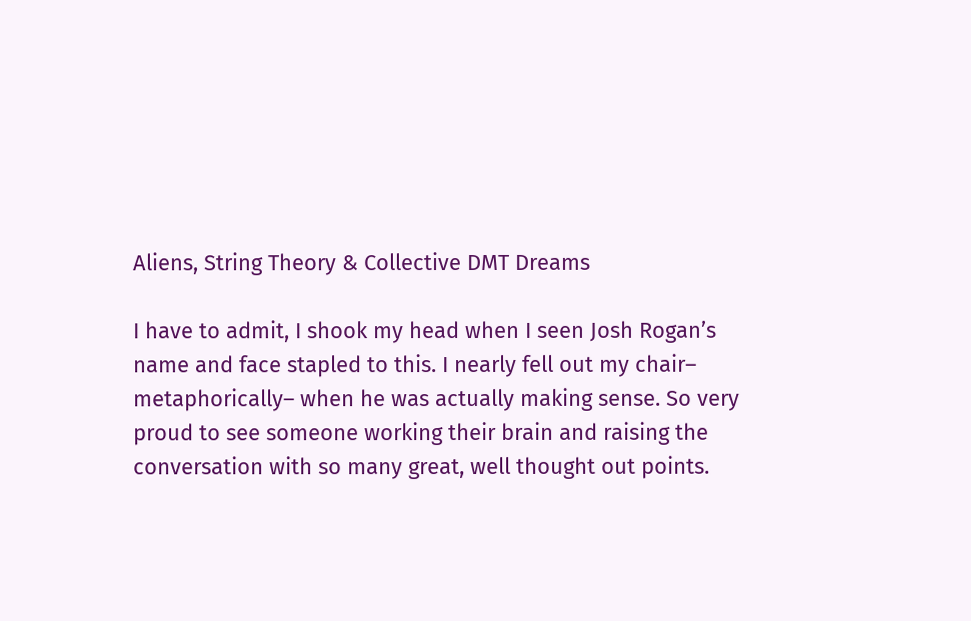Aliens, String Theory & Collective DMT Dreams

I have to admit, I shook my head when I seen Josh Rogan’s name and face stapled to this. I nearly fell out my chair– metaphorically– when he was actually making sense. So very proud to see someone working their brain and raising the conversation with so many great, well thought out points.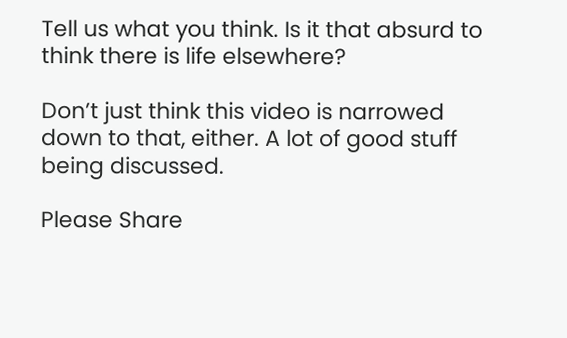Tell us what you think. Is it that absurd to think there is life elsewhere?

Don’t just think this video is narrowed down to that, either. A lot of good stuff being discussed.

Please Share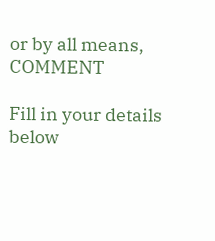or by all means, COMMENT

Fill in your details below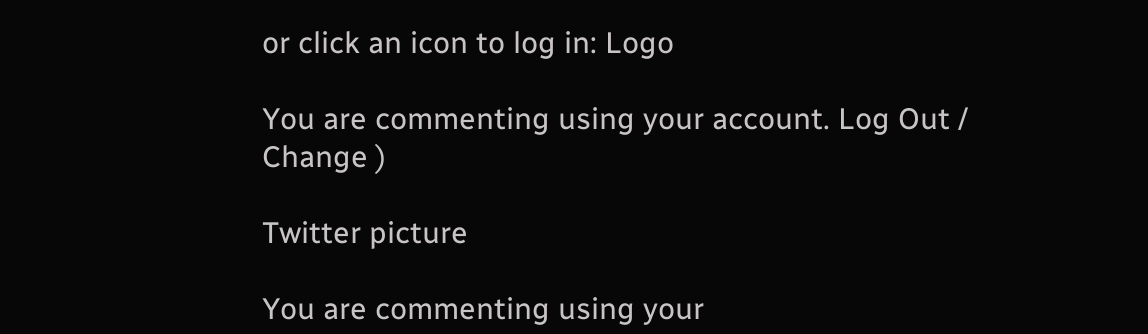or click an icon to log in: Logo

You are commenting using your account. Log Out /  Change )

Twitter picture

You are commenting using your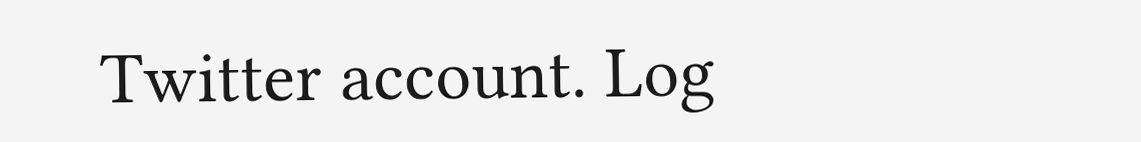Twitter account. Log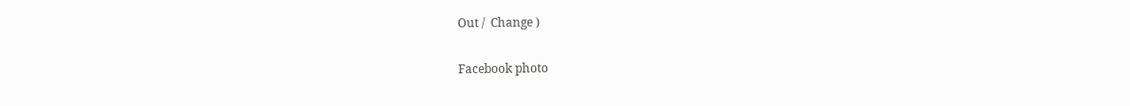Out /  Change )

Facebook photo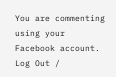You are commenting using your Facebook account. Log Out /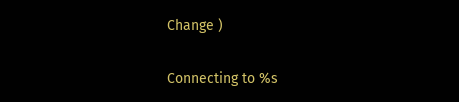Change )

Connecting to %s